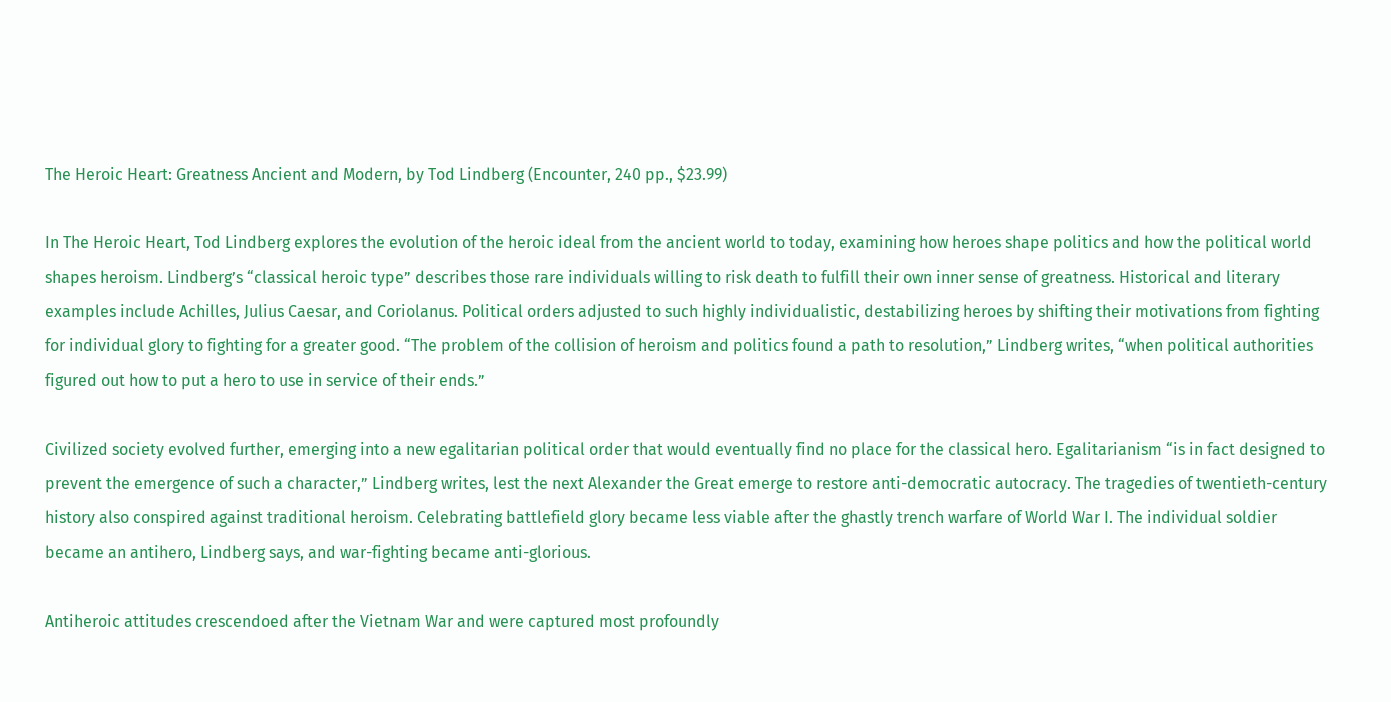The Heroic Heart: Greatness Ancient and Modern, by Tod Lindberg (Encounter, 240 pp., $23.99)

In The Heroic Heart, Tod Lindberg explores the evolution of the heroic ideal from the ancient world to today, examining how heroes shape politics and how the political world shapes heroism. Lindberg’s “classical heroic type” describes those rare individuals willing to risk death to fulfill their own inner sense of greatness. Historical and literary examples include Achilles, Julius Caesar, and Coriolanus. Political orders adjusted to such highly individualistic, destabilizing heroes by shifting their motivations from fighting for individual glory to fighting for a greater good. “The problem of the collision of heroism and politics found a path to resolution,” Lindberg writes, “when political authorities figured out how to put a hero to use in service of their ends.”

Civilized society evolved further, emerging into a new egalitarian political order that would eventually find no place for the classical hero. Egalitarianism “is in fact designed to prevent the emergence of such a character,” Lindberg writes, lest the next Alexander the Great emerge to restore anti-democratic autocracy. The tragedies of twentieth-century history also conspired against traditional heroism. Celebrating battlefield glory became less viable after the ghastly trench warfare of World War I. The individual soldier became an antihero, Lindberg says, and war-fighting became anti-glorious.

Antiheroic attitudes crescendoed after the Vietnam War and were captured most profoundly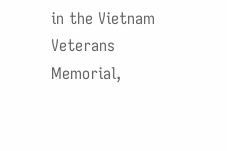in the Vietnam Veterans Memorial,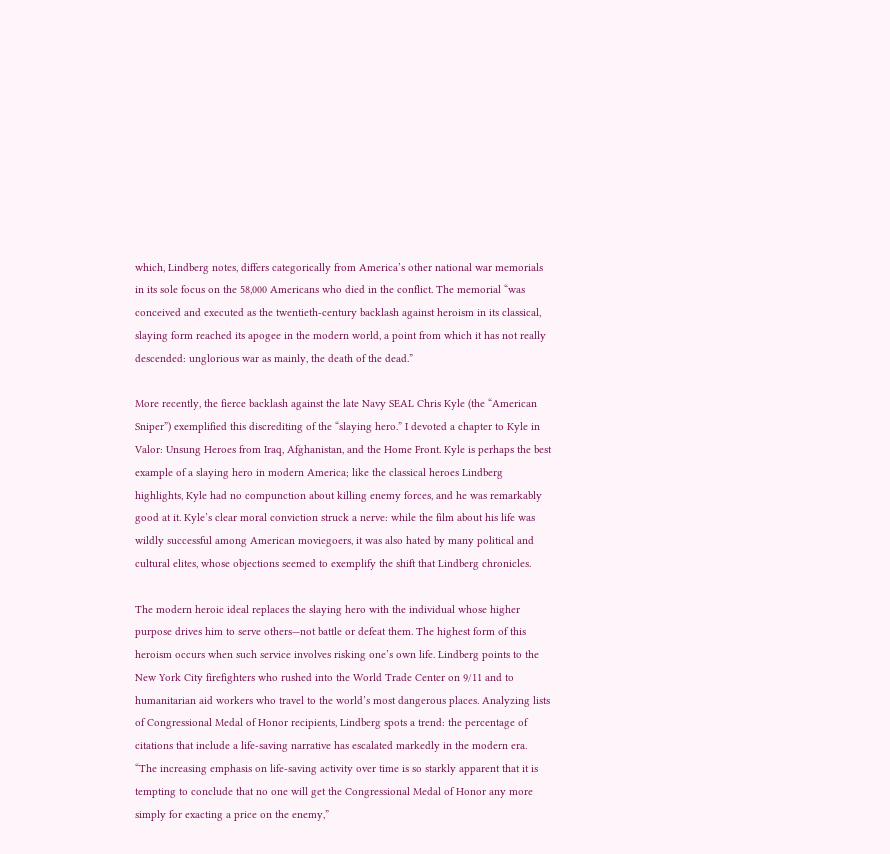which, Lindberg notes, differs categorically from America’s other national war memorials in its sole focus on the 58,000 Americans who died in the conflict. The memorial “was conceived and executed as the twentieth-century backlash against heroism in its classical, slaying form reached its apogee in the modern world, a point from which it has not really descended: unglorious war as mainly, the death of the dead.”

More recently, the fierce backlash against the late Navy SEAL Chris Kyle (the “American Sniper”) exemplified this discrediting of the “slaying hero.” I devoted a chapter to Kyle in Valor: Unsung Heroes from Iraq, Afghanistan, and the Home Front. Kyle is perhaps the best example of a slaying hero in modern America; like the classical heroes Lindberg highlights, Kyle had no compunction about killing enemy forces, and he was remarkably good at it. Kyle’s clear moral conviction struck a nerve: while the film about his life was wildly successful among American moviegoers, it was also hated by many political and cultural elites, whose objections seemed to exemplify the shift that Lindberg chronicles.

The modern heroic ideal replaces the slaying hero with the individual whose higher purpose drives him to serve others—not battle or defeat them. The highest form of this heroism occurs when such service involves risking one’s own life. Lindberg points to the New York City firefighters who rushed into the World Trade Center on 9/11 and to humanitarian aid workers who travel to the world’s most dangerous places. Analyzing lists of Congressional Medal of Honor recipients, Lindberg spots a trend: the percentage of citations that include a life-saving narrative has escalated markedly in the modern era. “The increasing emphasis on life-saving activity over time is so starkly apparent that it is tempting to conclude that no one will get the Congressional Medal of Honor any more simply for exacting a price on the enemy,”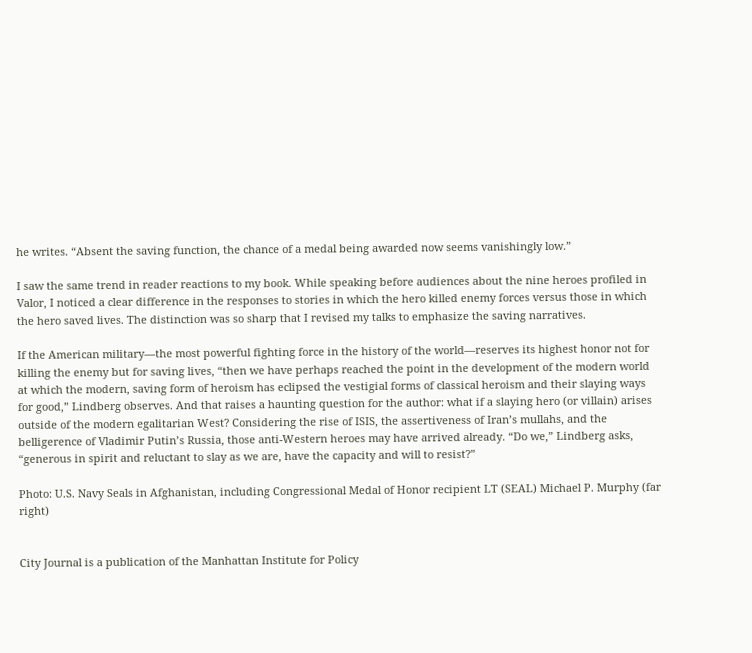he writes. “Absent the saving function, the chance of a medal being awarded now seems vanishingly low.”

I saw the same trend in reader reactions to my book. While speaking before audiences about the nine heroes profiled in Valor, I noticed a clear difference in the responses to stories in which the hero killed enemy forces versus those in which the hero saved lives. The distinction was so sharp that I revised my talks to emphasize the saving narratives.

If the American military—the most powerful fighting force in the history of the world—reserves its highest honor not for killing the enemy but for saving lives, “then we have perhaps reached the point in the development of the modern world at which the modern, saving form of heroism has eclipsed the vestigial forms of classical heroism and their slaying ways for good,” Lindberg observes. And that raises a haunting question for the author: what if a slaying hero (or villain) arises outside of the modern egalitarian West? Considering the rise of ISIS, the assertiveness of Iran’s mullahs, and the belligerence of Vladimir Putin’s Russia, those anti-Western heroes may have arrived already. “Do we,” Lindberg asks, “generous in spirit and reluctant to slay as we are, have the capacity and will to resist?”

Photo: U.S. Navy Seals in Afghanistan, including Congressional Medal of Honor recipient LT (SEAL) Michael P. Murphy (far right)


City Journal is a publication of the Manhattan Institute for Policy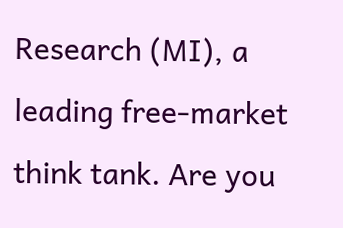Research (MI), a leading free-market think tank. Are you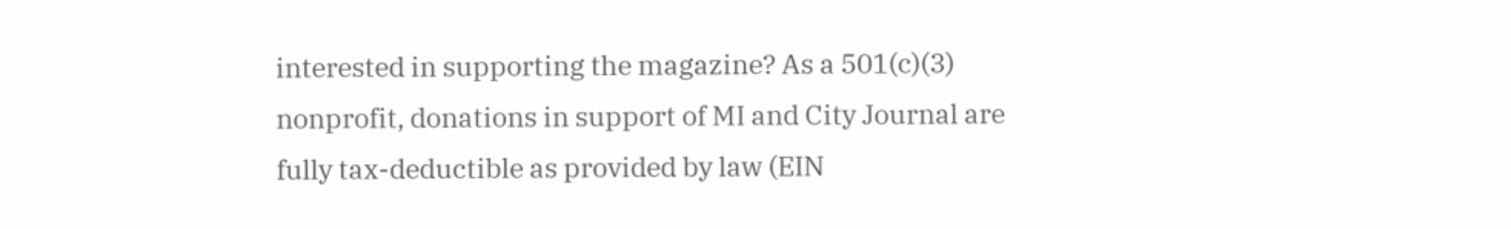interested in supporting the magazine? As a 501(c)(3) nonprofit, donations in support of MI and City Journal are fully tax-deductible as provided by law (EIN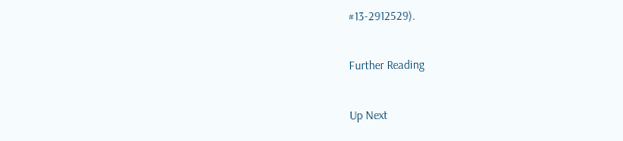#13-2912529).

Further Reading

Up Next